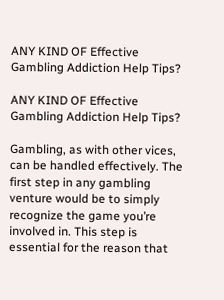ANY KIND OF Effective Gambling Addiction Help Tips?

ANY KIND OF Effective Gambling Addiction Help Tips?

Gambling, as with other vices, can be handled effectively. The first step in any gambling venture would be to simply recognize the game you’re involved in. This step is essential for the reason that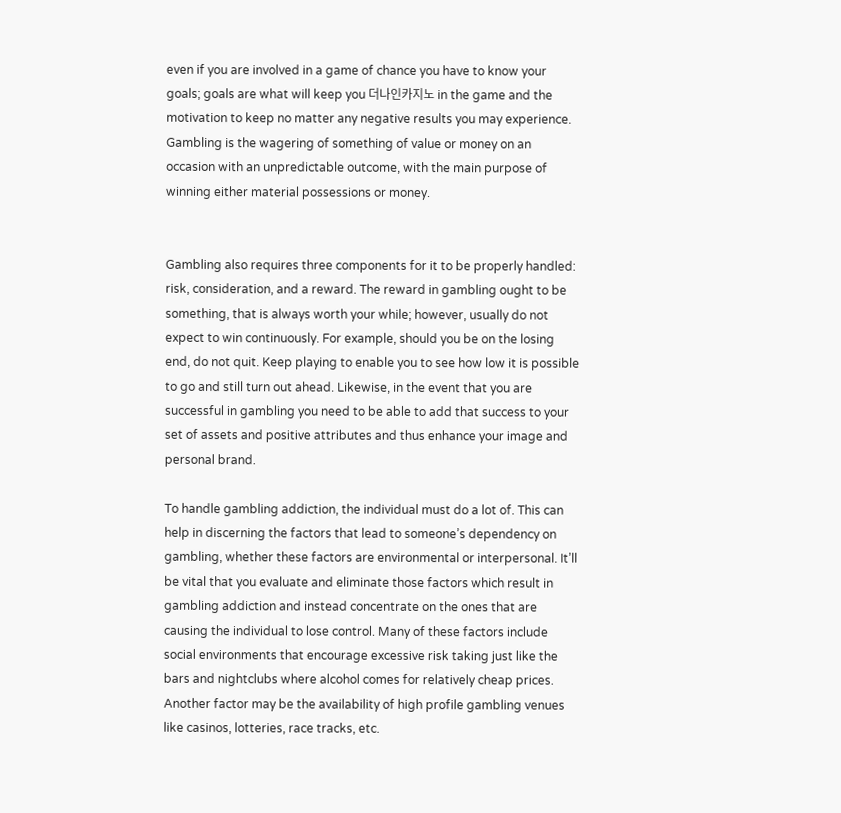even if you are involved in a game of chance you have to know your goals; goals are what will keep you 더나인카지노 in the game and the motivation to keep no matter any negative results you may experience. Gambling is the wagering of something of value or money on an occasion with an unpredictable outcome, with the main purpose of winning either material possessions or money.


Gambling also requires three components for it to be properly handled: risk, consideration, and a reward. The reward in gambling ought to be something, that is always worth your while; however, usually do not expect to win continuously. For example, should you be on the losing end, do not quit. Keep playing to enable you to see how low it is possible to go and still turn out ahead. Likewise, in the event that you are successful in gambling you need to be able to add that success to your set of assets and positive attributes and thus enhance your image and personal brand.

To handle gambling addiction, the individual must do a lot of. This can help in discerning the factors that lead to someone’s dependency on gambling, whether these factors are environmental or interpersonal. It’ll be vital that you evaluate and eliminate those factors which result in gambling addiction and instead concentrate on the ones that are causing the individual to lose control. Many of these factors include social environments that encourage excessive risk taking just like the bars and nightclubs where alcohol comes for relatively cheap prices. Another factor may be the availability of high profile gambling venues like casinos, lotteries, race tracks, etc.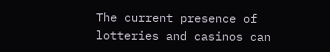The current presence of lotteries and casinos can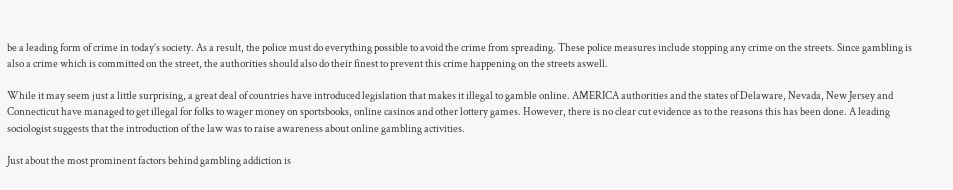be a leading form of crime in today’s society. As a result, the police must do everything possible to avoid the crime from spreading. These police measures include stopping any crime on the streets. Since gambling is also a crime which is committed on the street, the authorities should also do their finest to prevent this crime happening on the streets aswell.

While it may seem just a little surprising, a great deal of countries have introduced legislation that makes it illegal to gamble online. AMERICA authorities and the states of Delaware, Nevada, New Jersey and Connecticut have managed to get illegal for folks to wager money on sportsbooks, online casinos and other lottery games. However, there is no clear cut evidence as to the reasons this has been done. A leading sociologist suggests that the introduction of the law was to raise awareness about online gambling activities.

Just about the most prominent factors behind gambling addiction is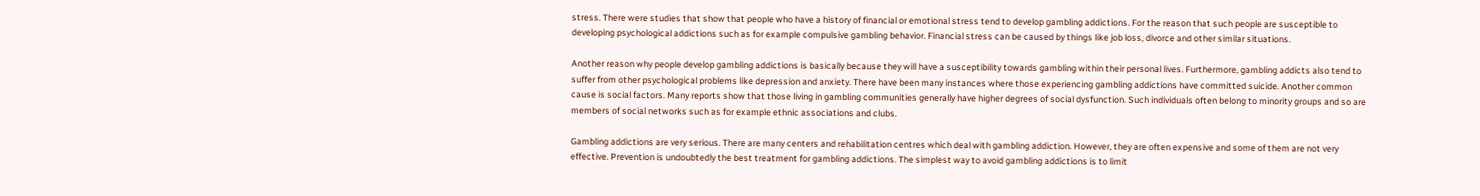stress. There were studies that show that people who have a history of financial or emotional stress tend to develop gambling addictions. For the reason that such people are susceptible to developing psychological addictions such as for example compulsive gambling behavior. Financial stress can be caused by things like job loss, divorce and other similar situations.

Another reason why people develop gambling addictions is basically because they will have a susceptibility towards gambling within their personal lives. Furthermore, gambling addicts also tend to suffer from other psychological problems like depression and anxiety. There have been many instances where those experiencing gambling addictions have committed suicide. Another common cause is social factors. Many reports show that those living in gambling communities generally have higher degrees of social dysfunction. Such individuals often belong to minority groups and so are members of social networks such as for example ethnic associations and clubs.

Gambling addictions are very serious. There are many centers and rehabilitation centres which deal with gambling addiction. However, they are often expensive and some of them are not very effective. Prevention is undoubtedly the best treatment for gambling addictions. The simplest way to avoid gambling addictions is to limit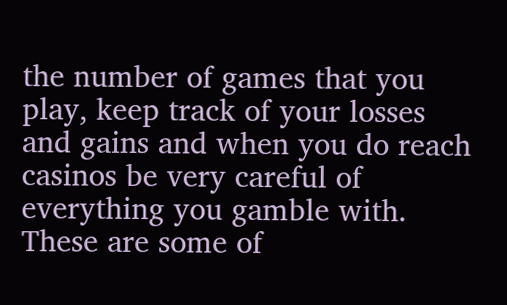the number of games that you play, keep track of your losses and gains and when you do reach casinos be very careful of everything you gamble with. These are some of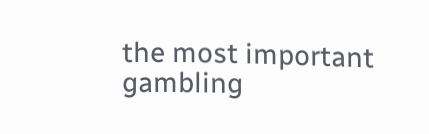the most important gambling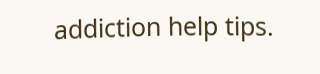addiction help tips.